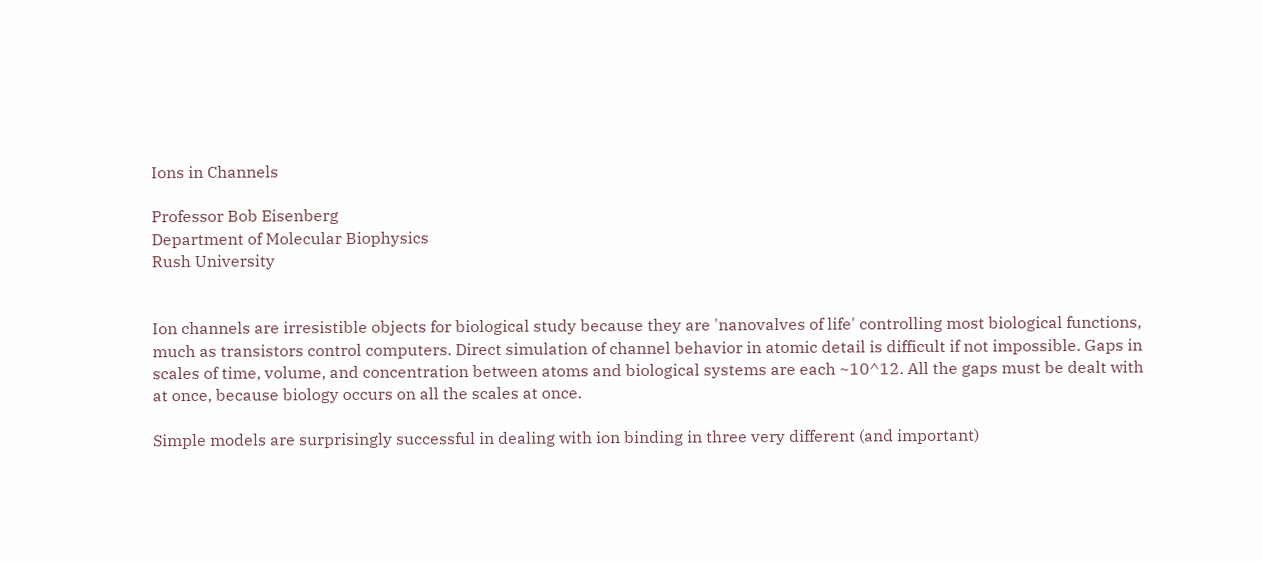Ions in Channels

Professor Bob Eisenberg
Department of Molecular Biophysics
Rush University


Ion channels are irresistible objects for biological study because they are 'nanovalves of life' controlling most biological functions, much as transistors control computers. Direct simulation of channel behavior in atomic detail is difficult if not impossible. Gaps in scales of time, volume, and concentration between atoms and biological systems are each ~10^12. All the gaps must be dealt with at once, because biology occurs on all the scales at once.

Simple models are surprisingly successful in dealing with ion binding in three very different (and important)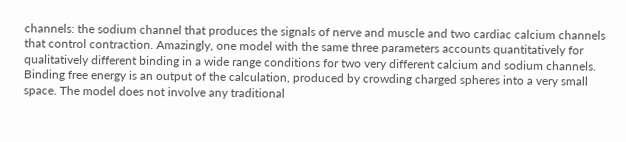channels: the sodium channel that produces the signals of nerve and muscle and two cardiac calcium channels that control contraction. Amazingly, one model with the same three parameters accounts quantitatively for qualitatively different binding in a wide range conditions for two very different calcium and sodium channels. Binding free energy is an output of the calculation, produced by crowding charged spheres into a very small space. The model does not involve any traditional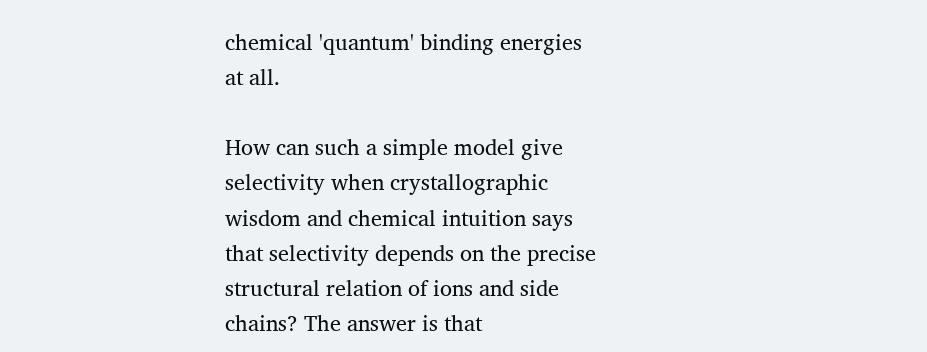chemical 'quantum' binding energies at all.

How can such a simple model give selectivity when crystallographic wisdom and chemical intuition says that selectivity depends on the precise structural relation of ions and side chains? The answer is that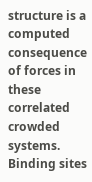structure is a computed consequence of forces in these correlated crowded systems. Binding sites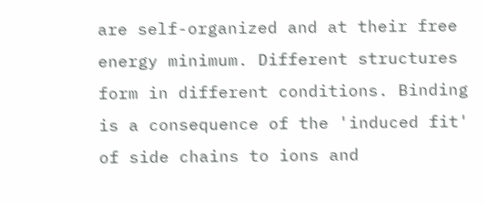are self-organized and at their free energy minimum. Different structures form in different conditions. Binding is a consequence of the 'induced fit' of side chains to ions and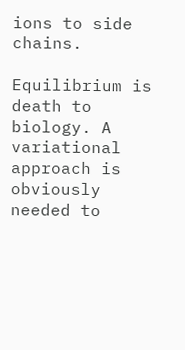ions to side chains.

Equilibrium is death to biology. A variational approach is obviously needed to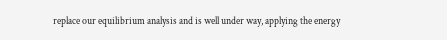replace our equilibrium analysis and is well under way, applying the energy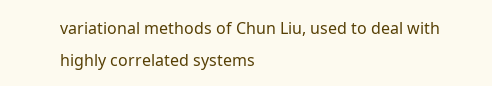variational methods of Chun Liu, used to deal with highly correlated systems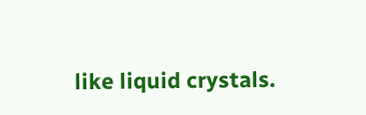like liquid crystals.